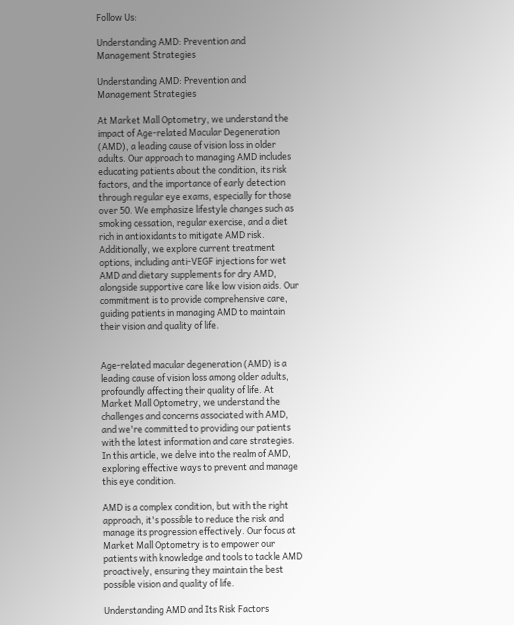Follow Us:

Understanding AMD: Prevention and Management Strategies

Understanding AMD: Prevention and Management Strategies

At Market Mall Optometry, we understand the impact of Age-related Macular Degeneration (AMD), a leading cause of vision loss in older adults. Our approach to managing AMD includes educating patients about the condition, its risk factors, and the importance of early detection through regular eye exams, especially for those over 50. We emphasize lifestyle changes such as smoking cessation, regular exercise, and a diet rich in antioxidants to mitigate AMD risk. Additionally, we explore current treatment options, including anti-VEGF injections for wet AMD and dietary supplements for dry AMD, alongside supportive care like low vision aids. Our commitment is to provide comprehensive care, guiding patients in managing AMD to maintain their vision and quality of life.


Age-related macular degeneration (AMD) is a leading cause of vision loss among older adults, profoundly affecting their quality of life. At Market Mall Optometry, we understand the challenges and concerns associated with AMD, and we're committed to providing our patients with the latest information and care strategies. In this article, we delve into the realm of AMD, exploring effective ways to prevent and manage this eye condition.

AMD is a complex condition, but with the right approach, it's possible to reduce the risk and manage its progression effectively. Our focus at Market Mall Optometry is to empower our patients with knowledge and tools to tackle AMD proactively, ensuring they maintain the best possible vision and quality of life.

Understanding AMD and Its Risk Factors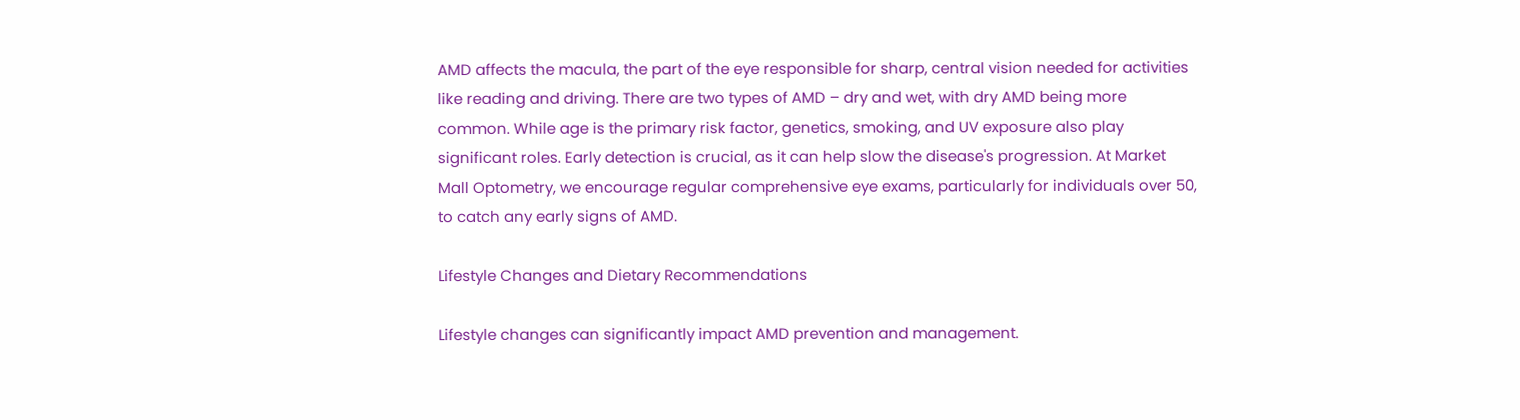AMD affects the macula, the part of the eye responsible for sharp, central vision needed for activities like reading and driving. There are two types of AMD – dry and wet, with dry AMD being more common. While age is the primary risk factor, genetics, smoking, and UV exposure also play significant roles. Early detection is crucial, as it can help slow the disease's progression. At Market Mall Optometry, we encourage regular comprehensive eye exams, particularly for individuals over 50, to catch any early signs of AMD.

Lifestyle Changes and Dietary Recommendations

Lifestyle changes can significantly impact AMD prevention and management.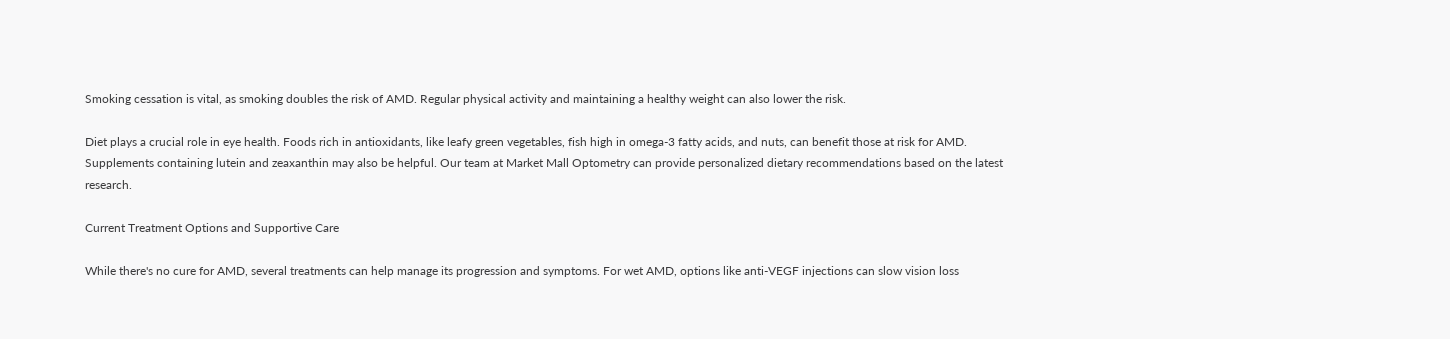Smoking cessation is vital, as smoking doubles the risk of AMD. Regular physical activity and maintaining a healthy weight can also lower the risk.

Diet plays a crucial role in eye health. Foods rich in antioxidants, like leafy green vegetables, fish high in omega-3 fatty acids, and nuts, can benefit those at risk for AMD. Supplements containing lutein and zeaxanthin may also be helpful. Our team at Market Mall Optometry can provide personalized dietary recommendations based on the latest research.

Current Treatment Options and Supportive Care

While there's no cure for AMD, several treatments can help manage its progression and symptoms. For wet AMD, options like anti-VEGF injections can slow vision loss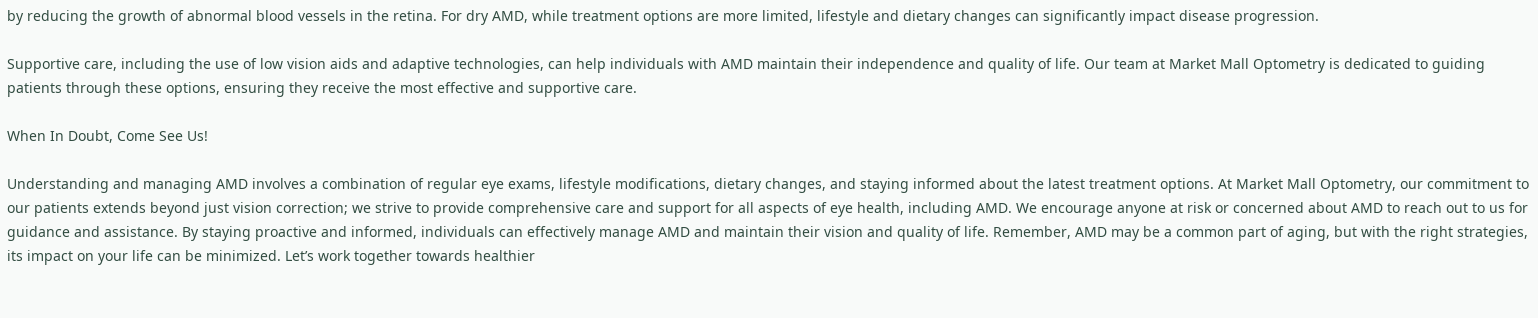by reducing the growth of abnormal blood vessels in the retina. For dry AMD, while treatment options are more limited, lifestyle and dietary changes can significantly impact disease progression.

Supportive care, including the use of low vision aids and adaptive technologies, can help individuals with AMD maintain their independence and quality of life. Our team at Market Mall Optometry is dedicated to guiding patients through these options, ensuring they receive the most effective and supportive care.

When In Doubt, Come See Us!

Understanding and managing AMD involves a combination of regular eye exams, lifestyle modifications, dietary changes, and staying informed about the latest treatment options. At Market Mall Optometry, our commitment to our patients extends beyond just vision correction; we strive to provide comprehensive care and support for all aspects of eye health, including AMD. We encourage anyone at risk or concerned about AMD to reach out to us for guidance and assistance. By staying proactive and informed, individuals can effectively manage AMD and maintain their vision and quality of life. Remember, AMD may be a common part of aging, but with the right strategies, its impact on your life can be minimized. Let’s work together towards healthier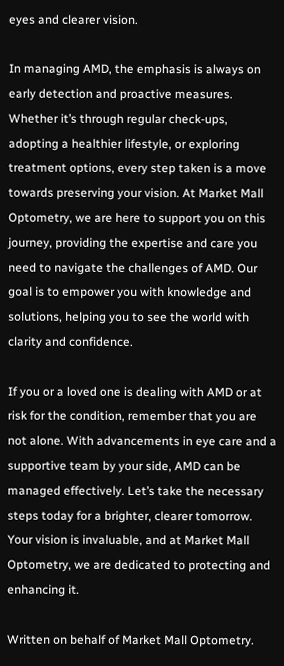eyes and clearer vision.

In managing AMD, the emphasis is always on early detection and proactive measures. Whether it’s through regular check-ups, adopting a healthier lifestyle, or exploring treatment options, every step taken is a move towards preserving your vision. At Market Mall Optometry, we are here to support you on this journey, providing the expertise and care you need to navigate the challenges of AMD. Our goal is to empower you with knowledge and solutions, helping you to see the world with clarity and confidence.

If you or a loved one is dealing with AMD or at risk for the condition, remember that you are not alone. With advancements in eye care and a supportive team by your side, AMD can be managed effectively. Let’s take the necessary steps today for a brighter, clearer tomorrow. Your vision is invaluable, and at Market Mall Optometry, we are dedicated to protecting and enhancing it.

Written on behalf of Market Mall Optometry.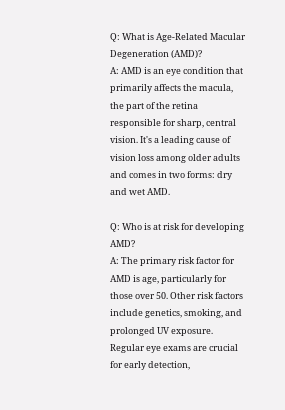Q: What is Age-Related Macular Degeneration (AMD)?
A: AMD is an eye condition that primarily affects the macula, the part of the retina responsible for sharp, central vision. It's a leading cause of vision loss among older adults and comes in two forms: dry and wet AMD.

Q: Who is at risk for developing AMD?
A: The primary risk factor for AMD is age, particularly for those over 50. Other risk factors include genetics, smoking, and prolonged UV exposure. Regular eye exams are crucial for early detection,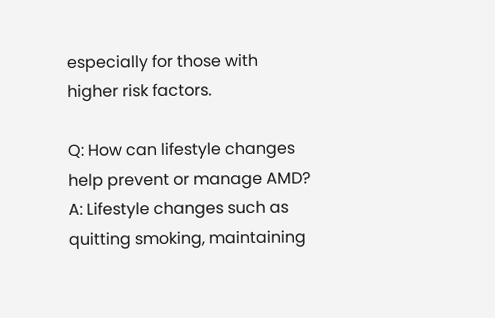especially for those with higher risk factors.

Q: How can lifestyle changes help prevent or manage AMD?
A: Lifestyle changes such as quitting smoking, maintaining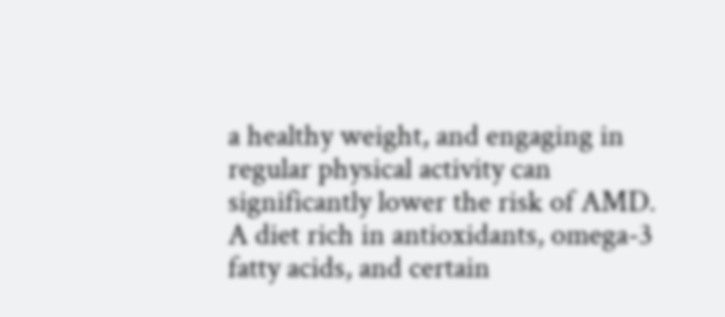a healthy weight, and engaging in regular physical activity can significantly lower the risk of AMD. A diet rich in antioxidants, omega-3 fatty acids, and certain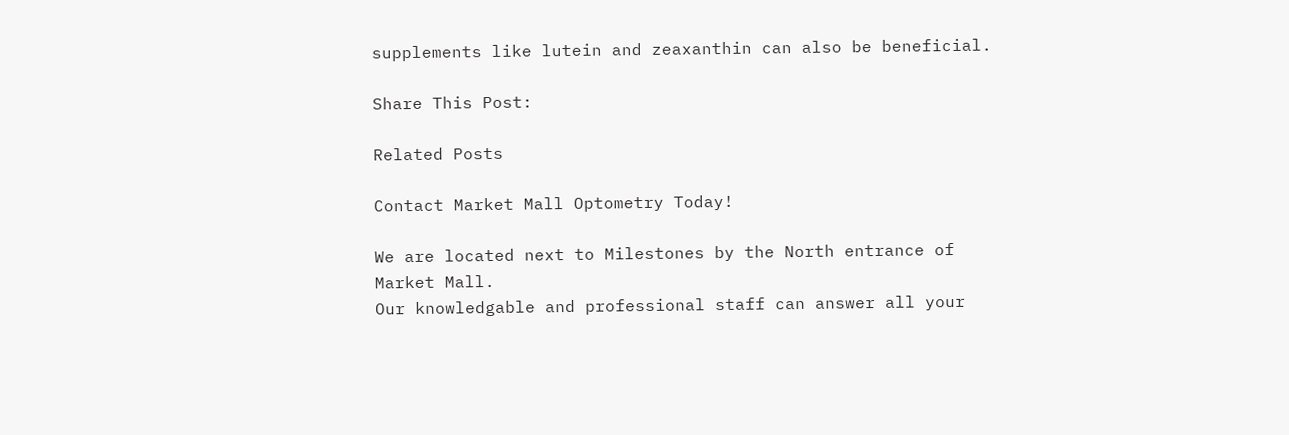supplements like lutein and zeaxanthin can also be beneficial.

Share This Post:

Related Posts

Contact Market Mall Optometry Today!

We are located next to Milestones by the North entrance of Market Mall.
Our knowledgable and professional staff can answer all your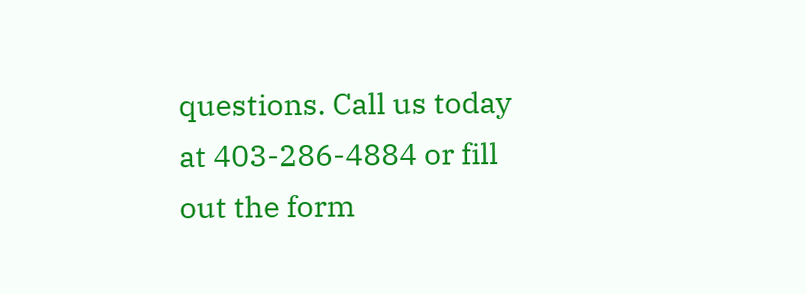questions. Call us today at 403-286-4884 or fill out the form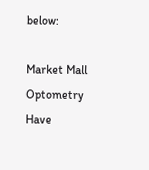below:

Market Mall Optometry
Have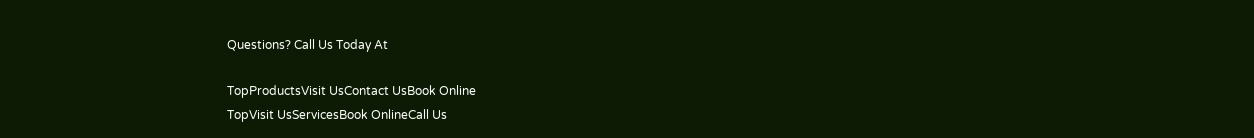Questions? Call Us Today At

TopProductsVisit UsContact UsBook Online
TopVisit UsServicesBook OnlineCall Us